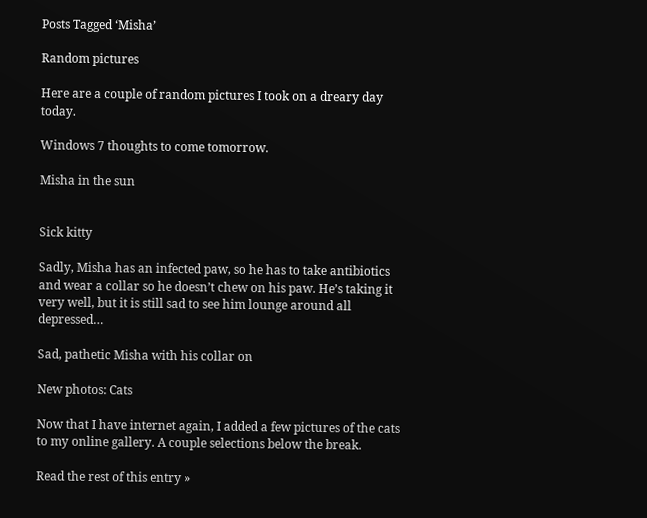Posts Tagged ‘Misha’

Random pictures

Here are a couple of random pictures I took on a dreary day today.

Windows 7 thoughts to come tomorrow.

Misha in the sun


Sick kitty

Sadly, Misha has an infected paw, so he has to take antibiotics and wear a collar so he doesn’t chew on his paw. He’s taking it very well, but it is still sad to see him lounge around all depressed…

Sad, pathetic Misha with his collar on

New photos: Cats

Now that I have internet again, I added a few pictures of the cats to my online gallery. A couple selections below the break.

Read the rest of this entry »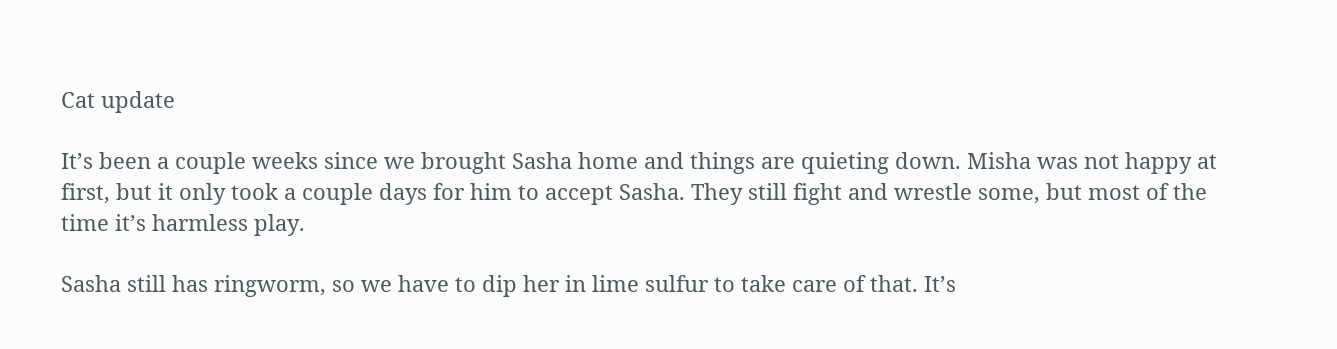Cat update

It’s been a couple weeks since we brought Sasha home and things are quieting down. Misha was not happy at first, but it only took a couple days for him to accept Sasha. They still fight and wrestle some, but most of the time it’s harmless play.

Sasha still has ringworm, so we have to dip her in lime sulfur to take care of that. It’s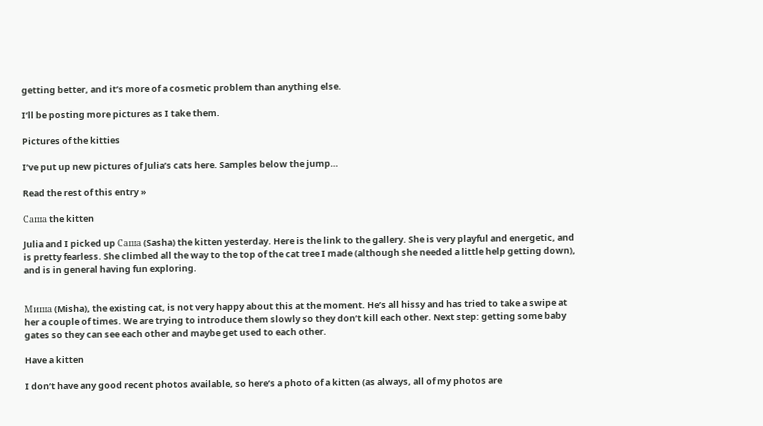getting better, and it’s more of a cosmetic problem than anything else.

I’ll be posting more pictures as I take them.

Pictures of the kitties

I’ve put up new pictures of Julia’s cats here. Samples below the jump…

Read the rest of this entry »

Саша the kitten

Julia and I picked up Саша (Sasha) the kitten yesterday. Here is the link to the gallery. She is very playful and energetic, and is pretty fearless. She climbed all the way to the top of the cat tree I made (although she needed a little help getting down), and is in general having fun exploring.


Миша (Misha), the existing cat, is not very happy about this at the moment. He’s all hissy and has tried to take a swipe at her a couple of times. We are trying to introduce them slowly so they don’t kill each other. Next step: getting some baby gates so they can see each other and maybe get used to each other.

Have a kitten

I don’t have any good recent photos available, so here’s a photo of a kitten (as always, all of my photos are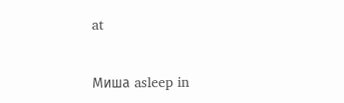at


Миша asleep in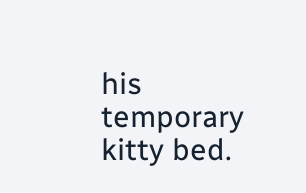his temporary kitty bed.